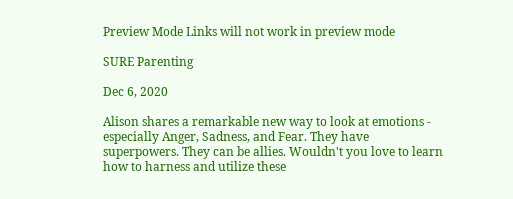Preview Mode Links will not work in preview mode

SURE Parenting

Dec 6, 2020

Alison shares a remarkable new way to look at emotions - especially Anger, Sadness, and Fear. They have superpowers. They can be allies. Wouldn't you love to learn how to harness and utilize these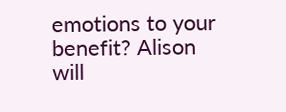emotions to your benefit? Alison will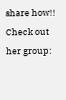share how!! Check out her group: